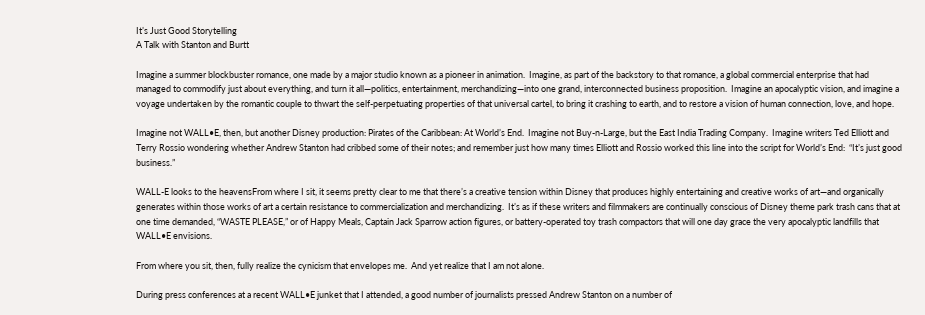It’s Just Good Storytelling
A Talk with Stanton and Burtt

Imagine a summer blockbuster romance, one made by a major studio known as a pioneer in animation.  Imagine, as part of the backstory to that romance, a global commercial enterprise that had managed to commodify just about everything, and turn it all—politics, entertainment, merchandizing—into one grand, interconnected business proposition.  Imagine an apocalyptic vision, and imagine a voyage undertaken by the romantic couple to thwart the self-perpetuating properties of that universal cartel, to bring it crashing to earth, and to restore a vision of human connection, love, and hope.

Imagine not WALL•E, then, but another Disney production: Pirates of the Caribbean: At World’s End.  Imagine not Buy-n-Large, but the East India Trading Company.  Imagine writers Ted Elliott and Terry Rossio wondering whether Andrew Stanton had cribbed some of their notes; and remember just how many times Elliott and Rossio worked this line into the script for World’s End:  “It’s just good business.”

WALL-E looks to the heavensFrom where I sit, it seems pretty clear to me that there’s a creative tension within Disney that produces highly entertaining and creative works of art—and organically generates within those works of art a certain resistance to commercialization and merchandizing.  It’s as if these writers and filmmakers are continually conscious of Disney theme park trash cans that at one time demanded, “WASTE PLEASE,” or of Happy Meals, Captain Jack Sparrow action figures, or battery-operated toy trash compactors that will one day grace the very apocalyptic landfills that WALL•E envisions.

From where you sit, then, fully realize the cynicism that envelopes me.  And yet realize that I am not alone.

During press conferences at a recent WALL•E junket that I attended, a good number of journalists pressed Andrew Stanton on a number of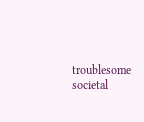troublesome societal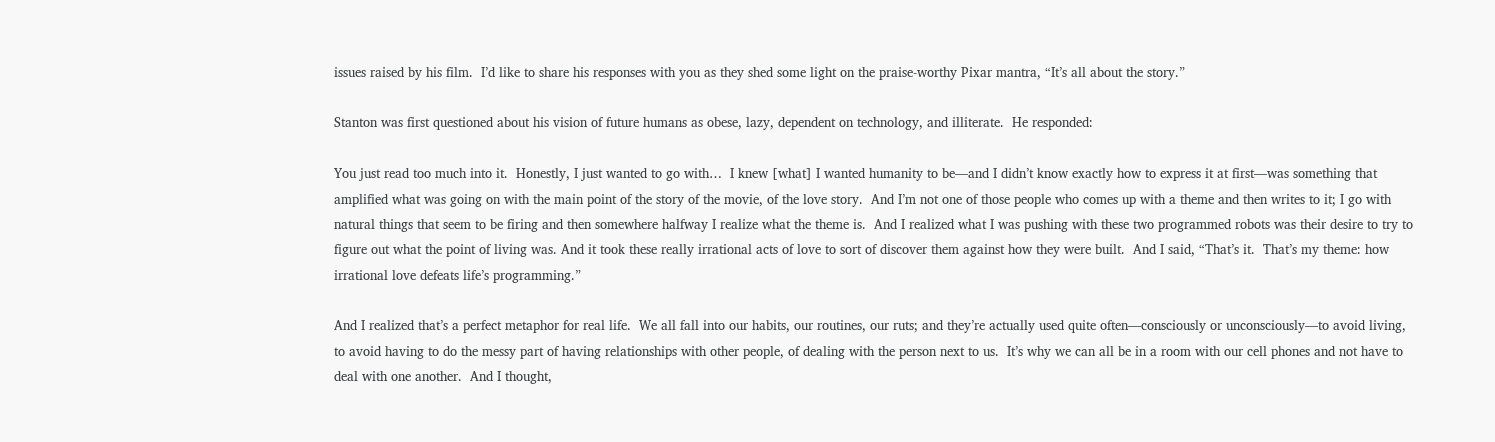issues raised by his film.  I’d like to share his responses with you as they shed some light on the praise-worthy Pixar mantra, “It’s all about the story.”

Stanton was first questioned about his vision of future humans as obese, lazy, dependent on technology, and illiterate.  He responded:

You just read too much into it.  Honestly, I just wanted to go with…  I knew [what] I wanted humanity to be—and I didn’t know exactly how to express it at first—was something that amplified what was going on with the main point of the story of the movie, of the love story.  And I’m not one of those people who comes up with a theme and then writes to it; I go with natural things that seem to be firing and then somewhere halfway I realize what the theme is.  And I realized what I was pushing with these two programmed robots was their desire to try to figure out what the point of living was. And it took these really irrational acts of love to sort of discover them against how they were built.  And I said, “That’s it.  That’s my theme: how irrational love defeats life’s programming.”

And I realized that’s a perfect metaphor for real life.  We all fall into our habits, our routines, our ruts; and they’re actually used quite often—consciously or unconsciously—to avoid living, to avoid having to do the messy part of having relationships with other people, of dealing with the person next to us.  It’s why we can all be in a room with our cell phones and not have to deal with one another.  And I thought,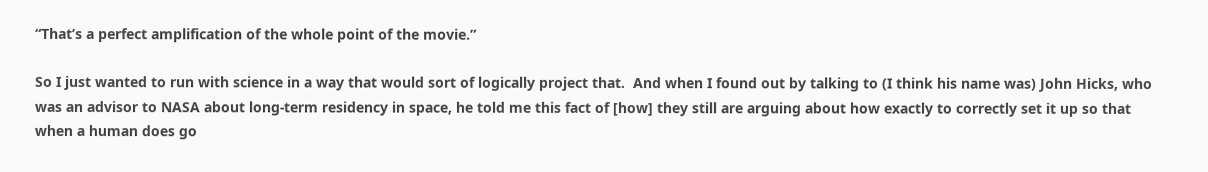“That’s a perfect amplification of the whole point of the movie.”

So I just wanted to run with science in a way that would sort of logically project that.  And when I found out by talking to (I think his name was) John Hicks, who was an advisor to NASA about long-term residency in space, he told me this fact of [how] they still are arguing about how exactly to correctly set it up so that when a human does go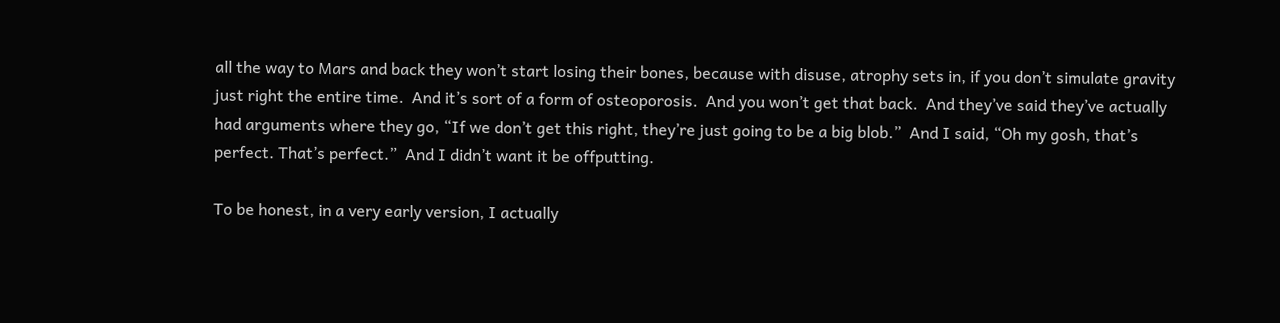all the way to Mars and back they won’t start losing their bones, because with disuse, atrophy sets in, if you don’t simulate gravity just right the entire time.  And it’s sort of a form of osteoporosis.  And you won’t get that back.  And they’ve said they’ve actually had arguments where they go, “If we don’t get this right, they’re just going to be a big blob.”  And I said, “Oh my gosh, that’s perfect. That’s perfect.”  And I didn’t want it be offputting.

To be honest, in a very early version, I actually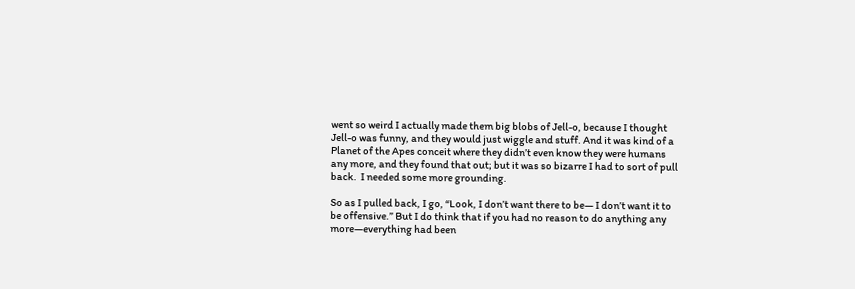went so weird I actually made them big blobs of Jell-o, because I thought Jell-o was funny, and they would just wiggle and stuff. And it was kind of a Planet of the Apes conceit where they didn’t even know they were humans any more, and they found that out; but it was so bizarre I had to sort of pull back.  I needed some more grounding.

So as I pulled back, I go, “Look, I don’t want there to be— I don’t want it to be offensive.” But I do think that if you had no reason to do anything any more—everything had been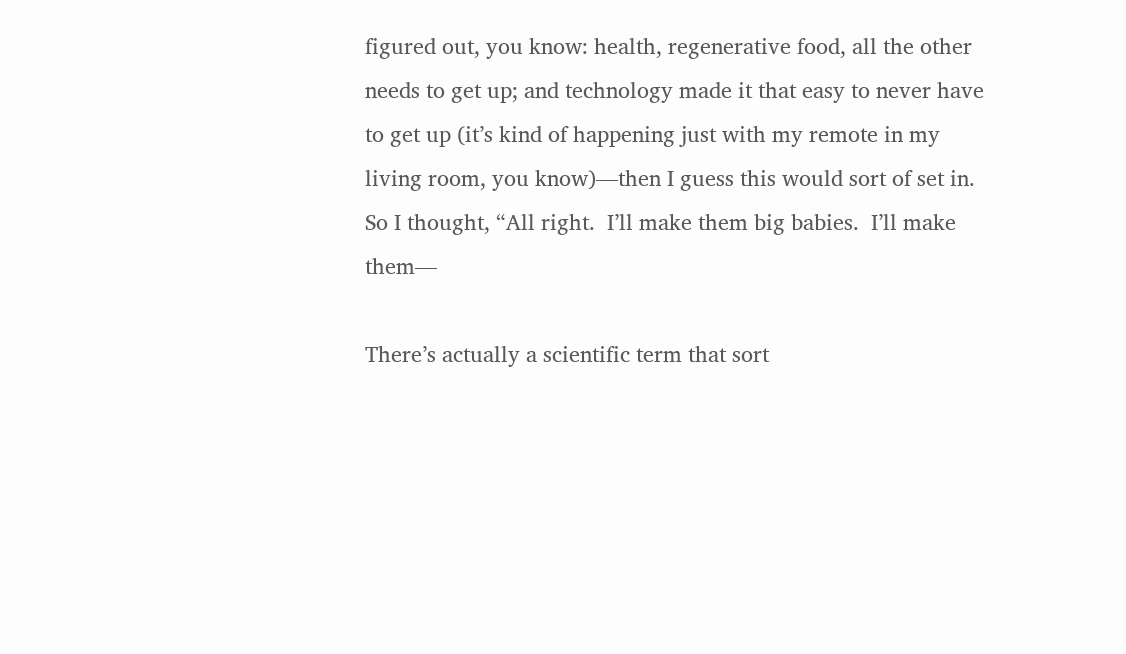figured out, you know: health, regenerative food, all the other needs to get up; and technology made it that easy to never have to get up (it’s kind of happening just with my remote in my living room, you know)—then I guess this would sort of set in.  So I thought, “All right.  I’ll make them big babies.  I’ll make them—

There’s actually a scientific term that sort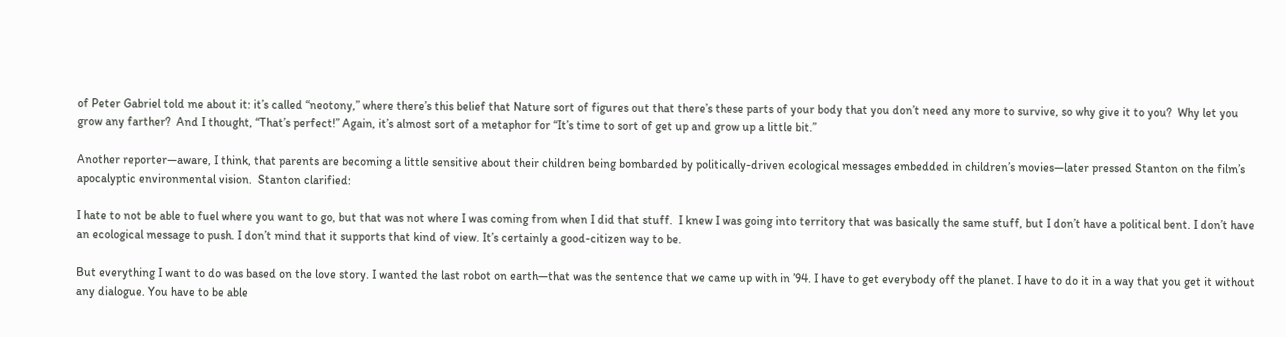of Peter Gabriel told me about it: it’s called “neotony,” where there’s this belief that Nature sort of figures out that there’s these parts of your body that you don’t need any more to survive, so why give it to you?  Why let you grow any farther?  And I thought, “That’s perfect!” Again, it’s almost sort of a metaphor for “It’s time to sort of get up and grow up a little bit.”

Another reporter—aware, I think, that parents are becoming a little sensitive about their children being bombarded by politically-driven ecological messages embedded in children’s movies—later pressed Stanton on the film’s apocalyptic environmental vision.  Stanton clarified:

I hate to not be able to fuel where you want to go, but that was not where I was coming from when I did that stuff.  I knew I was going into territory that was basically the same stuff, but I don’t have a political bent. I don’t have an ecological message to push. I don’t mind that it supports that kind of view. It’s certainly a good-citizen way to be.

But everything I want to do was based on the love story. I wanted the last robot on earth—that was the sentence that we came up with in ’94. I have to get everybody off the planet. I have to do it in a way that you get it without any dialogue. You have to be able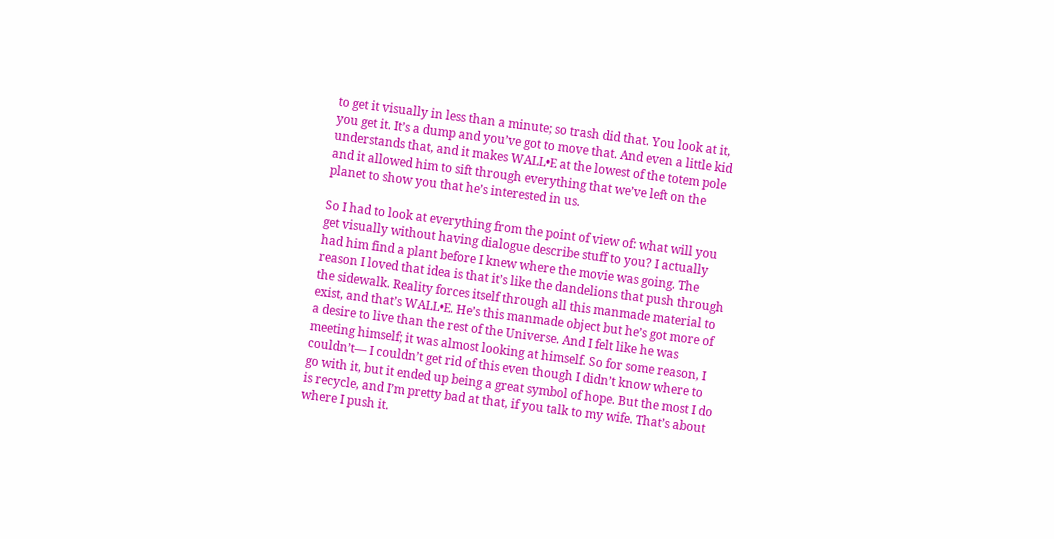to get it visually in less than a minute; so trash did that. You look at it, you get it. It’s a dump and you’ve got to move that. And even a little kid understands that, and it makes WALL•E at the lowest of the totem pole and it allowed him to sift through everything that we’ve left on the planet to show you that he’s interested in us.

So I had to look at everything from the point of view of: what will you get visually without having dialogue describe stuff to you? I actually had him find a plant before I knew where the movie was going. The reason I loved that idea is that it’s like the dandelions that push through the sidewalk. Reality forces itself through all this manmade material to exist, and that’s WALL•E. He’s this manmade object but he’s got more of a desire to live than the rest of the Universe. And I felt like he was meeting himself; it was almost looking at himself. So for some reason, I couldn’t— I couldn’t get rid of this even though I didn’t know where to go with it, but it ended up being a great symbol of hope. But the most I do is recycle, and I’m pretty bad at that, if you talk to my wife. That’s about where I push it.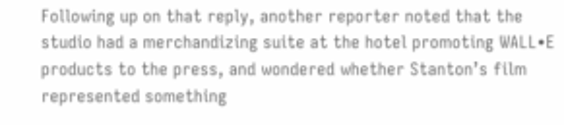Following up on that reply, another reporter noted that the studio had a merchandizing suite at the hotel promoting WALL•E products to the press, and wondered whether Stanton’s film represented something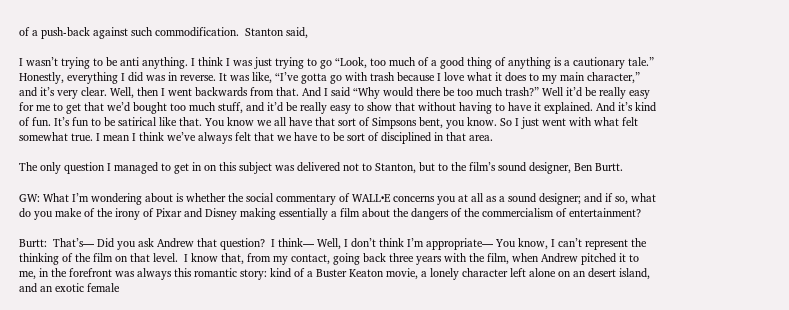of a push-back against such commodification.  Stanton said,

I wasn’t trying to be anti anything. I think I was just trying to go “Look, too much of a good thing of anything is a cautionary tale.” Honestly, everything I did was in reverse. It was like, “I’ve gotta go with trash because I love what it does to my main character,” and it’s very clear. Well, then I went backwards from that. And I said “Why would there be too much trash?” Well it’d be really easy for me to get that we’d bought too much stuff, and it’d be really easy to show that without having to have it explained. And it’s kind of fun. It’s fun to be satirical like that. You know we all have that sort of Simpsons bent, you know. So I just went with what felt somewhat true. I mean I think we’ve always felt that we have to be sort of disciplined in that area.

The only question I managed to get in on this subject was delivered not to Stanton, but to the film’s sound designer, Ben Burtt.

GW: What I’m wondering about is whether the social commentary of WALL•E concerns you at all as a sound designer; and if so, what do you make of the irony of Pixar and Disney making essentially a film about the dangers of the commercialism of entertainment?

Burtt:  That’s— Did you ask Andrew that question?  I think— Well, I don’t think I’m appropriate— You know, I can’t represent the thinking of the film on that level.  I know that, from my contact, going back three years with the film, when Andrew pitched it to me, in the forefront was always this romantic story: kind of a Buster Keaton movie, a lonely character left alone on an desert island, and an exotic female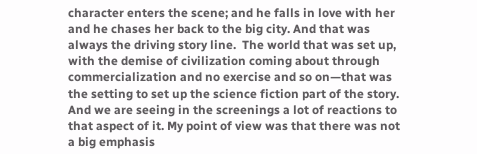character enters the scene; and he falls in love with her and he chases her back to the big city. And that was always the driving story line.  The world that was set up, with the demise of civilization coming about through commercialization and no exercise and so on—that was the setting to set up the science fiction part of the story. And we are seeing in the screenings a lot of reactions to that aspect of it. My point of view was that there was not a big emphasis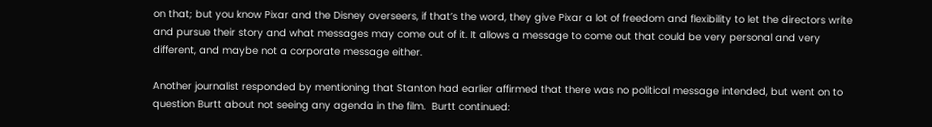on that; but you know Pixar and the Disney overseers, if that’s the word, they give Pixar a lot of freedom and flexibility to let the directors write and pursue their story and what messages may come out of it. It allows a message to come out that could be very personal and very different, and maybe not a corporate message either.

Another journalist responded by mentioning that Stanton had earlier affirmed that there was no political message intended, but went on to question Burtt about not seeing any agenda in the film.  Burtt continued: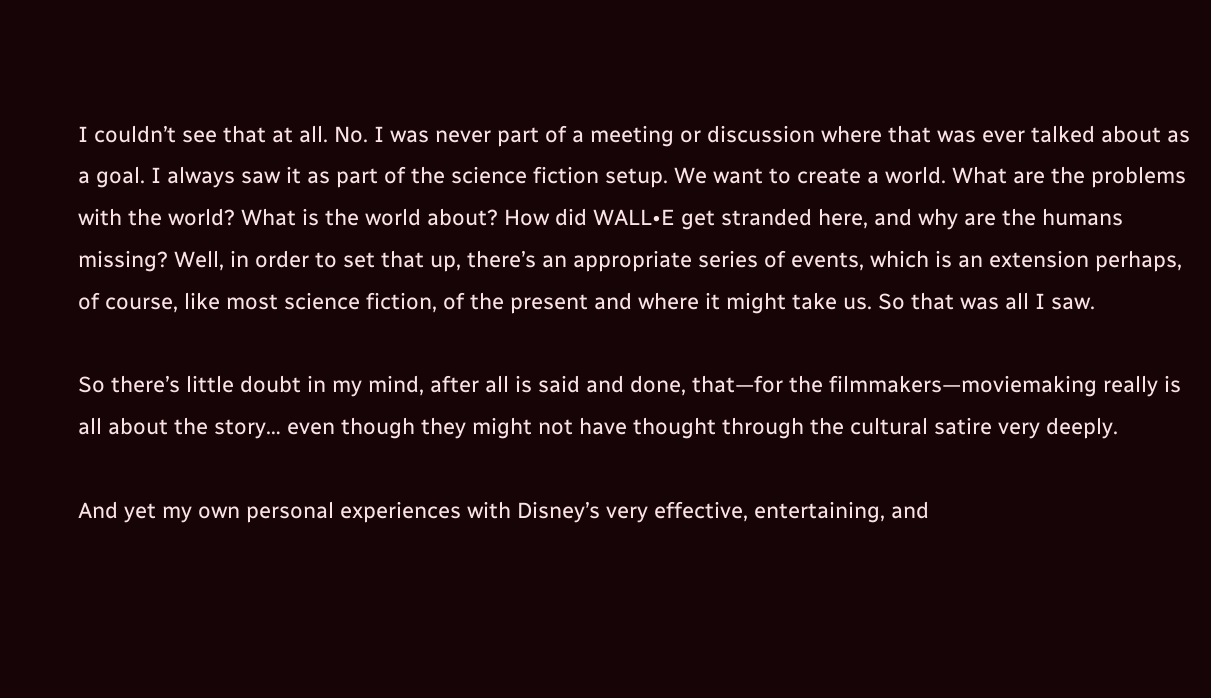I couldn’t see that at all. No. I was never part of a meeting or discussion where that was ever talked about as a goal. I always saw it as part of the science fiction setup. We want to create a world. What are the problems with the world? What is the world about? How did WALL•E get stranded here, and why are the humans missing? Well, in order to set that up, there’s an appropriate series of events, which is an extension perhaps, of course, like most science fiction, of the present and where it might take us. So that was all I saw.

So there’s little doubt in my mind, after all is said and done, that—for the filmmakers—moviemaking really is all about the story… even though they might not have thought through the cultural satire very deeply.

And yet my own personal experiences with Disney’s very effective, entertaining, and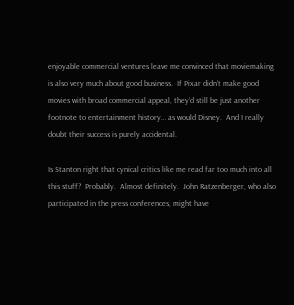enjoyable commercial ventures leave me convinced that moviemaking is also very much about good business.  If Pixar didn’t make good movies with broad commercial appeal, they’d still be just another footnote to entertainment history… as would Disney.  And I really doubt their success is purely accidental.

Is Stanton right that cynical critics like me read far too much into all this stuff?  Probably.  Almost definitely.  John Ratzenberger, who also participated in the press conferences, might have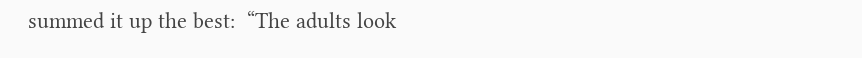summed it up the best:  “The adults look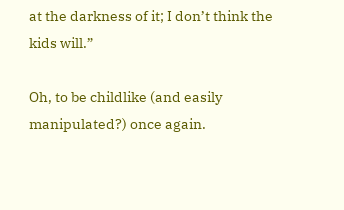at the darkness of it; I don’t think the kids will.”

Oh, to be childlike (and easily manipulated?) once again.